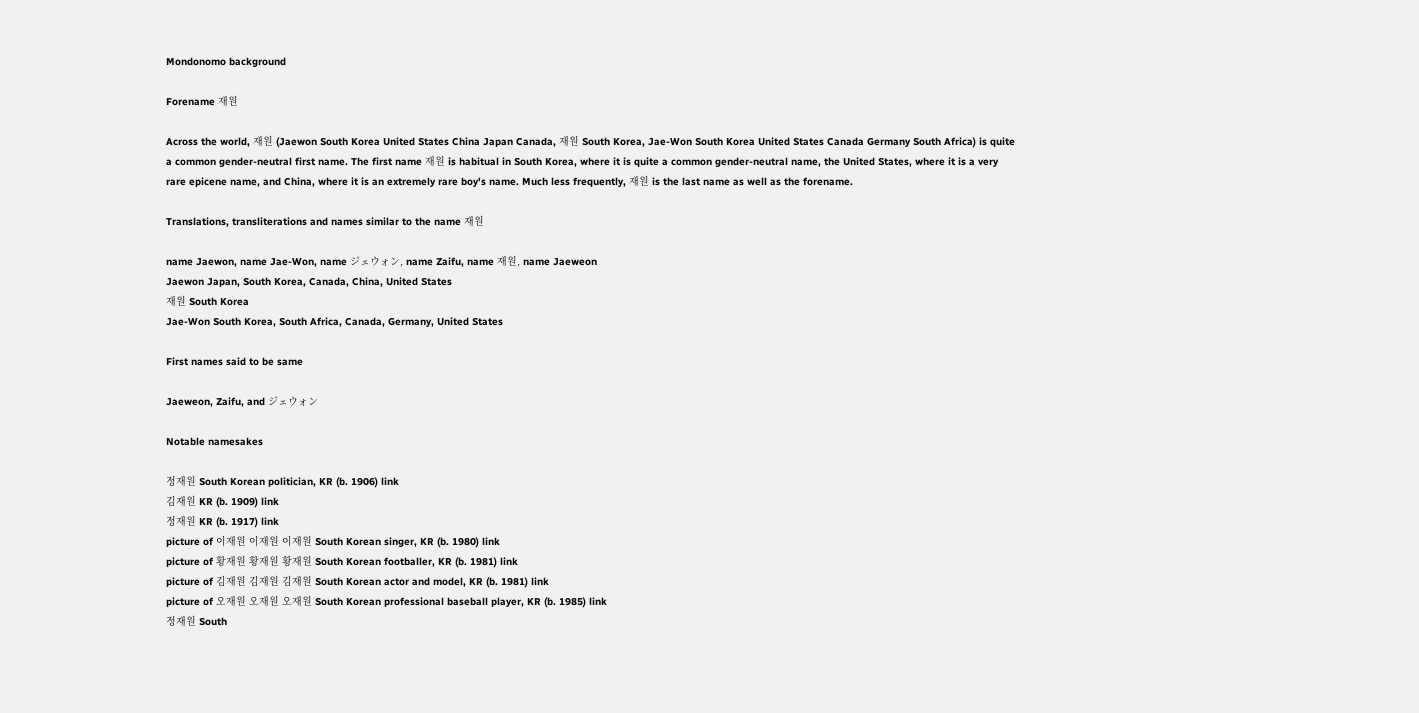Mondonomo background

Forename 재원

Across the world, 재원 (Jaewon South Korea United States China Japan Canada, 재원 South Korea, Jae-Won South Korea United States Canada Germany South Africa) is quite a common gender-neutral first name. The first name 재원 is habitual in South Korea, where it is quite a common gender-neutral name, the United States, where it is a very rare epicene name, and China, where it is an extremely rare boy's name. Much less frequently, 재원 is the last name as well as the forename.

Translations, transliterations and names similar to the name 재원

name Jaewon, name Jae-Won, name ジェウォン, name Zaifu, name 재원, name Jaeweon
Jaewon Japan, South Korea, Canada, China, United States
재원 South Korea
Jae-Won South Korea, South Africa, Canada, Germany, United States

First names said to be same

Jaeweon, Zaifu, and ジェウォン

Notable namesakes

정재원 South Korean politician, KR (b. 1906) link
김재원 KR (b. 1909) link
정재원 KR (b. 1917) link
picture of 이재원 이재원 이재원 South Korean singer, KR (b. 1980) link
picture of 황재원 황재원 황재원 South Korean footballer, KR (b. 1981) link
picture of 김재원 김재원 김재원 South Korean actor and model, KR (b. 1981) link
picture of 오재원 오재원 오재원 South Korean professional baseball player, KR (b. 1985) link
정재원 South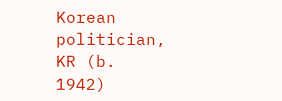Korean politician, KR (b. 1942)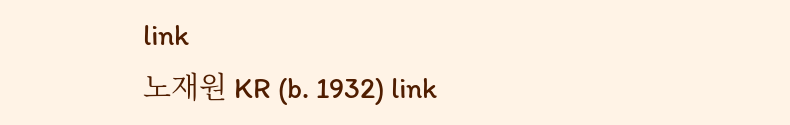link
노재원 KR (b. 1932) link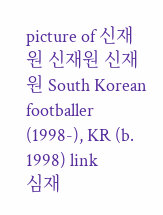picture of 신재원 신재원 신재원 South Korean footballer (1998-), KR (b. 1998) link
심재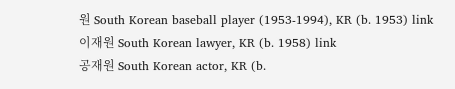원 South Korean baseball player (1953-1994), KR (b. 1953) link
이재원 South Korean lawyer, KR (b. 1958) link
공재원 South Korean actor, KR (b.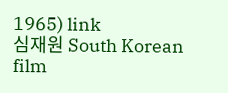1965) link
심재원 South Korean film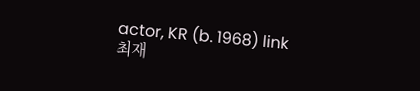actor, KR (b. 1968) link
최재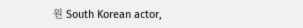원 South Korean actor,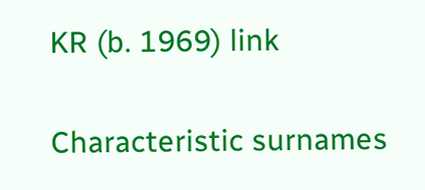KR (b. 1969) link

Characteristic surnames